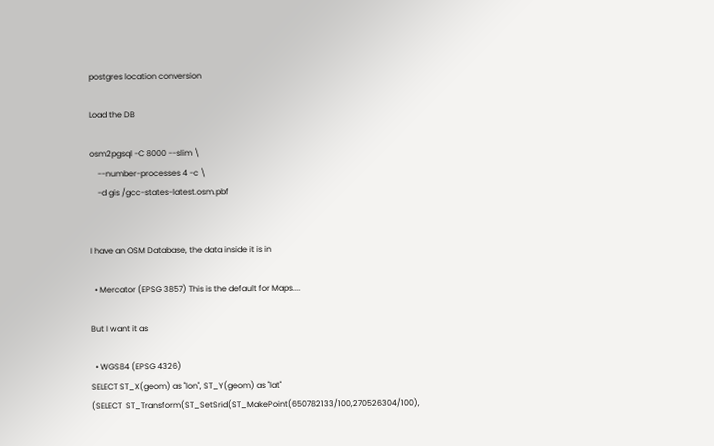postgres location conversion

Load the DB

osm2pgsql -C 8000 --slim \
    --number-processes 4 -c \
    -d gis /gcc-states-latest.osm.pbf


I have an OSM Database, the data inside it is in

  • Mercator (EPSG 3857) This is the default for Maps....

But I want it as

  • WGS84 (EPSG 4326)
SELECT ST_X(geom) as "lon", ST_Y(geom) as "lat"
(SELECT  ST_Transform(ST_SetSrid(ST_MakePoint(650782133/100,270526304/100),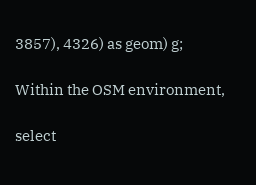3857), 4326) as geom) g;

Within the OSM environment,

select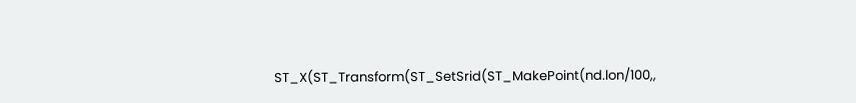ST_X(ST_Transform(ST_SetSrid(ST_MakePoint(nd.lon/100,,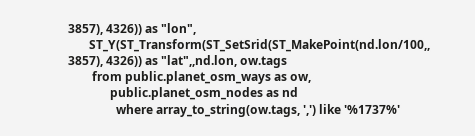3857), 4326)) as "lon",
       ST_Y(ST_Transform(ST_SetSrid(ST_MakePoint(nd.lon/100,, 3857), 4326)) as "lat",,nd.lon, ow.tags
        from public.planet_osm_ways as ow,
              public.planet_osm_nodes as nd
                where array_to_string(ow.tags, ',') like '%1737%'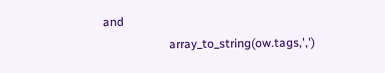and
                      array_to_string(ow.tags,',')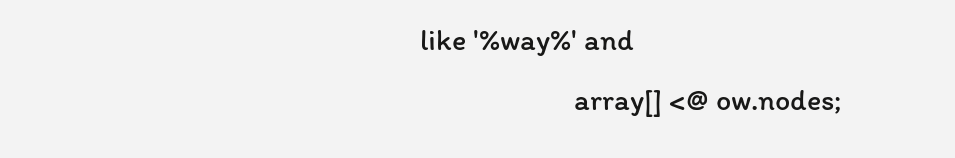like '%way%' and
                      array[] <@ ow.nodes;